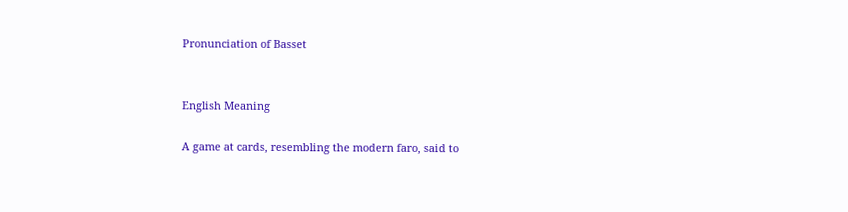Pronunciation of Basset


English Meaning

A game at cards, resembling the modern faro, said to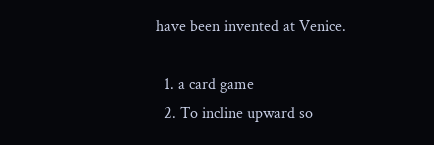have been invented at Venice.

  1. a card game
  2. To incline upward so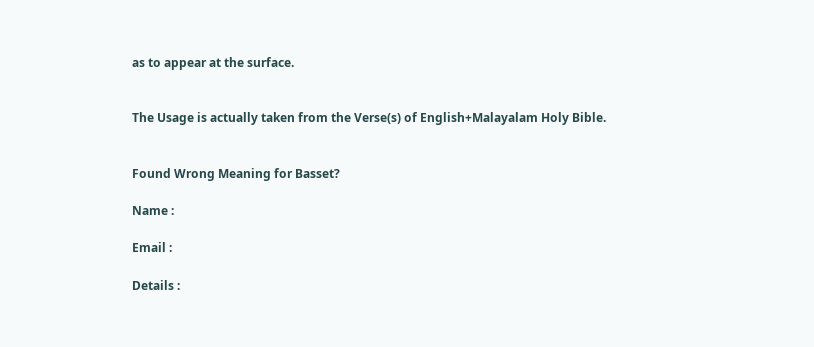as to appear at the surface.


The Usage is actually taken from the Verse(s) of English+Malayalam Holy Bible.


Found Wrong Meaning for Basset?

Name :

Email :

Details :